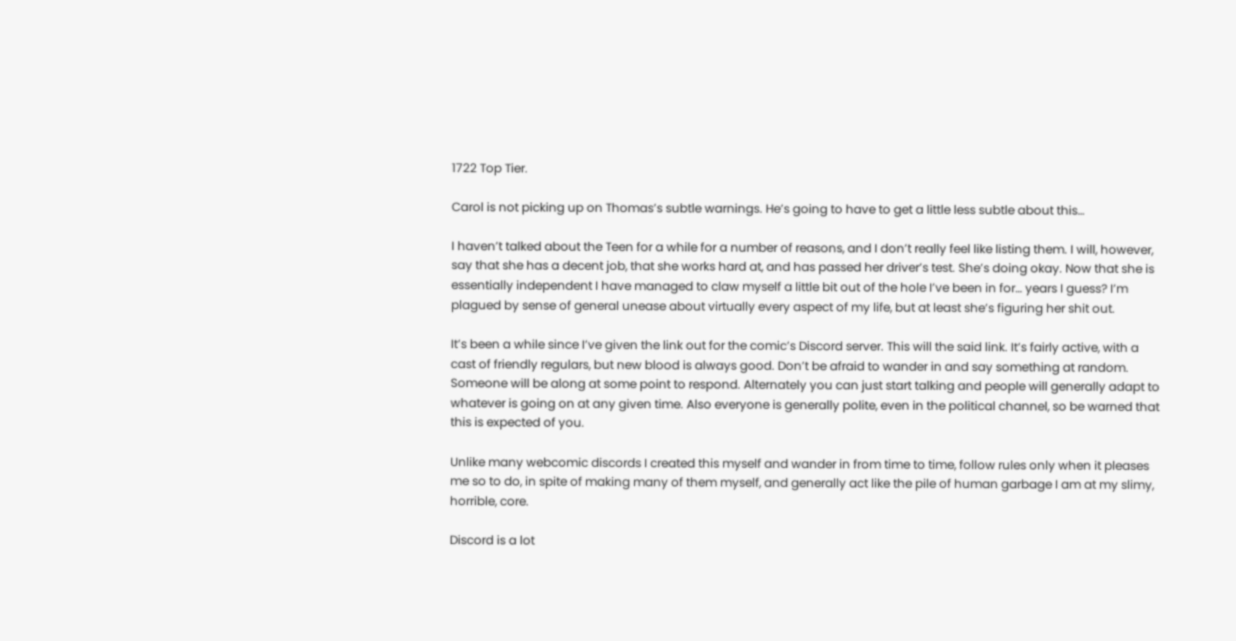1722 Top Tier.

Carol is not picking up on Thomas’s subtle warnings. He’s going to have to get a little less subtle about this…

I haven’t talked about the Teen for a while for a number of reasons, and I don’t really feel like listing them. I will, however, say that she has a decent job, that she works hard at, and has passed her driver’s test. She’s doing okay. Now that she is essentially independent I have managed to claw myself a little bit out of the hole I’ve been in for… years I guess? I’m plagued by sense of general unease about virtually every aspect of my life, but at least she’s figuring her shit out.

It’s been a while since I’ve given the link out for the comic’s Discord server. This will the said link. It’s fairly active, with a cast of friendly regulars, but new blood is always good. Don’t be afraid to wander in and say something at random. Someone will be along at some point to respond. Alternately you can just start talking and people will generally adapt to whatever is going on at any given time. Also everyone is generally polite, even in the political channel, so be warned that this is expected of you.

Unlike many webcomic discords I created this myself and wander in from time to time, follow rules only when it pleases me so to do, in spite of making many of them myself, and generally act like the pile of human garbage I am at my slimy, horrible, core.

Discord is a lot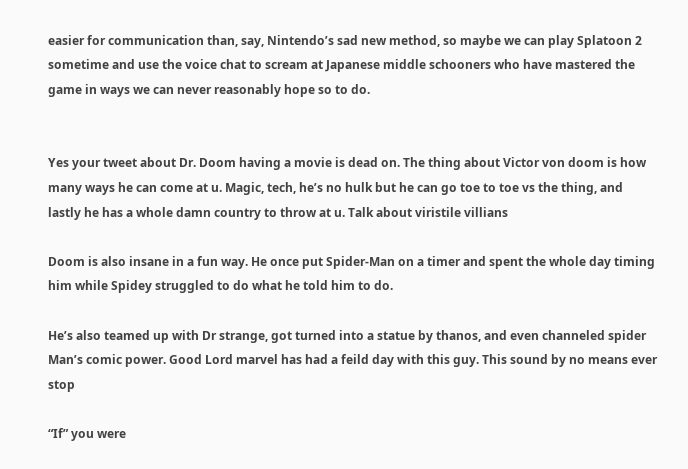easier for communication than, say, Nintendo’s sad new method, so maybe we can play Splatoon 2 sometime and use the voice chat to scream at Japanese middle schooners who have mastered the game in ways we can never reasonably hope so to do.


Yes your tweet about Dr. Doom having a movie is dead on. The thing about Victor von doom is how many ways he can come at u. Magic, tech, he’s no hulk but he can go toe to toe vs the thing, and lastly he has a whole damn country to throw at u. Talk about viristile villians

Doom is also insane in a fun way. He once put Spider-Man on a timer and spent the whole day timing him while Spidey struggled to do what he told him to do.

He’s also teamed up with Dr strange, got turned into a statue by thanos, and even channeled spider Man’s comic power. Good Lord marvel has had a feild day with this guy. This sound by no means ever stop

“If” you were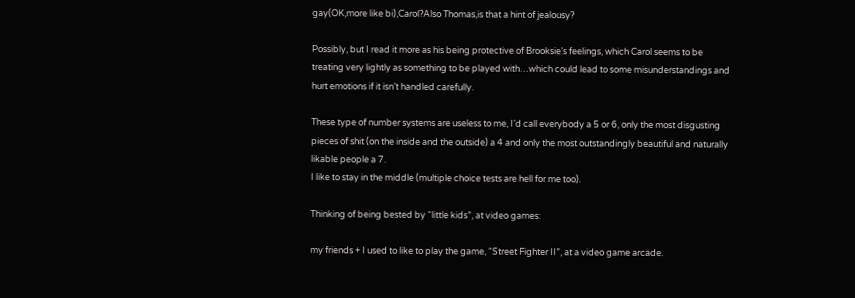gay(OK,more like bi),Carol?Also Thomas,is that a hint of jealousy?

Possibly, but I read it more as his being protective of Brooksie’s feelings, which Carol seems to be treating very lightly as something to be played with…which could lead to some misunderstandings and hurt emotions if it isn’t handled carefully.

These type of number systems are useless to me, I’d call everybody a 5 or 6, only the most disgusting pieces of shit (on the inside and the outside) a 4 and only the most outstandingly beautiful and naturally likable people a 7.
I like to stay in the middle (multiple choice tests are hell for me too).

Thinking of being bested by “little kids”, at video games:

my friends + I used to like to play the game, “Street Fighter II”, at a video game arcade.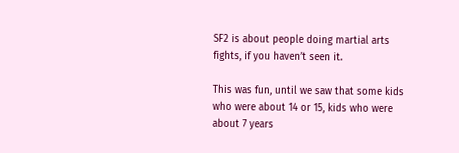SF2 is about people doing martial arts fights, if you haven’t seen it.

This was fun, until we saw that some kids who were about 14 or 15, kids who were about 7 years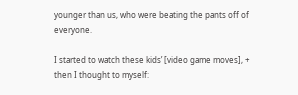younger than us, who were beating the pants off of everyone.

I started to watch these kids’ [video game moves], + then I thought to myself: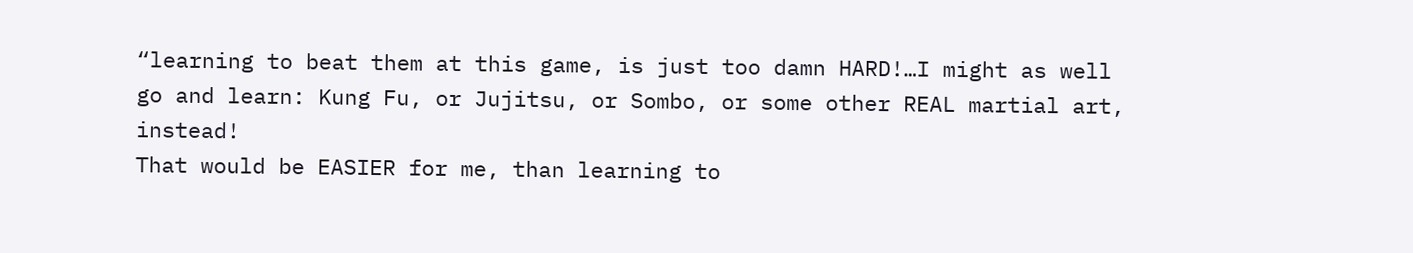“learning to beat them at this game, is just too damn HARD!…I might as well go and learn: Kung Fu, or Jujitsu, or Sombo, or some other REAL martial art, instead!
That would be EASIER for me, than learning to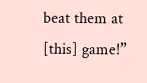beat them at [this] game!”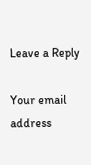Leave a Reply

Your email address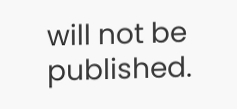will not be published.